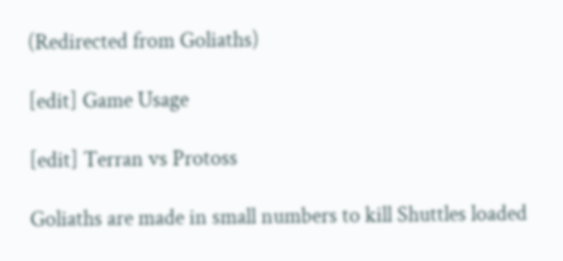(Redirected from Goliaths)

[edit] Game Usage

[edit] Terran vs Protoss

Goliaths are made in small numbers to kill Shuttles loaded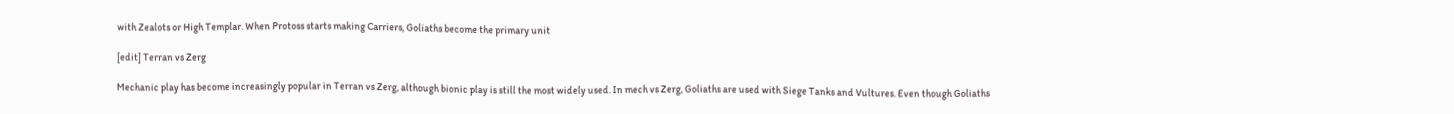with Zealots or High Templar. When Protoss starts making Carriers, Goliaths become the primary unit

[edit] Terran vs Zerg

Mechanic play has become increasingly popular in Terran vs Zerg, although bionic play is still the most widely used. In mech vs Zerg, Goliaths are used with Siege Tanks and Vultures. Even though Goliaths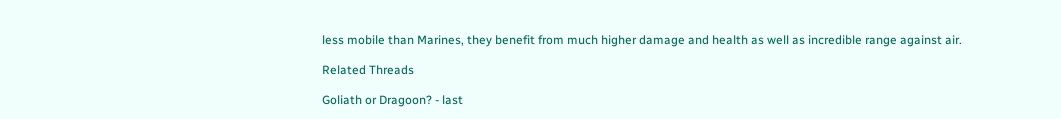less mobile than Marines, they benefit from much higher damage and health as well as incredible range against air.

Related Threads

Goliath or Dragoon? - last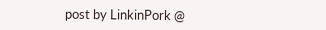post by LinkinPork @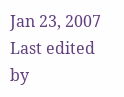Jan 23, 2007
Last edited by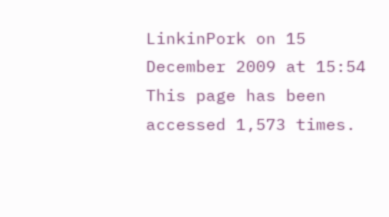LinkinPork on 15 December 2009 at 15:54
This page has been accessed 1,573 times.